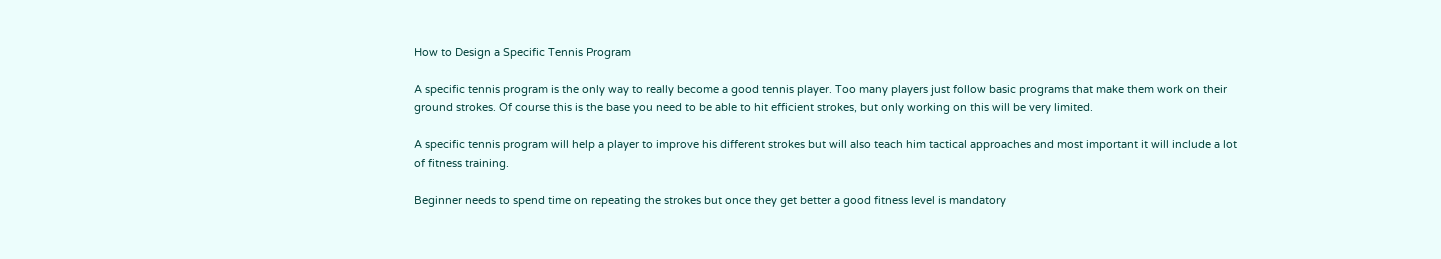How to Design a Specific Tennis Program

A specific tennis program is the only way to really become a good tennis player. Too many players just follow basic programs that make them work on their ground strokes. Of course this is the base you need to be able to hit efficient strokes, but only working on this will be very limited.

A specific tennis program will help a player to improve his different strokes but will also teach him tactical approaches and most important it will include a lot of fitness training.

Beginner needs to spend time on repeating the strokes but once they get better a good fitness level is mandatory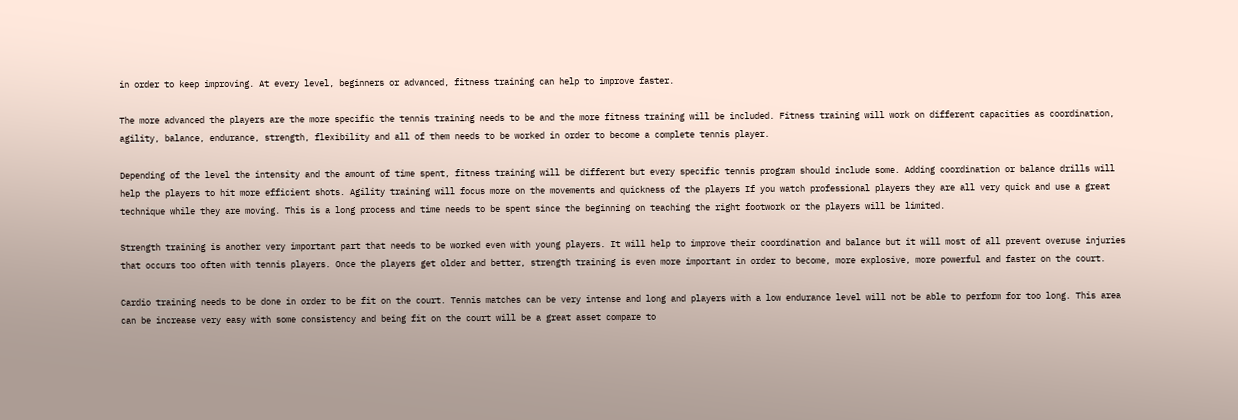in order to keep improving. At every level, beginners or advanced, fitness training can help to improve faster.

The more advanced the players are the more specific the tennis training needs to be and the more fitness training will be included. Fitness training will work on different capacities as coordination, agility, balance, endurance, strength, flexibility and all of them needs to be worked in order to become a complete tennis player.

Depending of the level the intensity and the amount of time spent, fitness training will be different but every specific tennis program should include some. Adding coordination or balance drills will help the players to hit more efficient shots. Agility training will focus more on the movements and quickness of the players If you watch professional players they are all very quick and use a great technique while they are moving. This is a long process and time needs to be spent since the beginning on teaching the right footwork or the players will be limited.

Strength training is another very important part that needs to be worked even with young players. It will help to improve their coordination and balance but it will most of all prevent overuse injuries that occurs too often with tennis players. Once the players get older and better, strength training is even more important in order to become, more explosive, more powerful and faster on the court.

Cardio training needs to be done in order to be fit on the court. Tennis matches can be very intense and long and players with a low endurance level will not be able to perform for too long. This area can be increase very easy with some consistency and being fit on the court will be a great asset compare to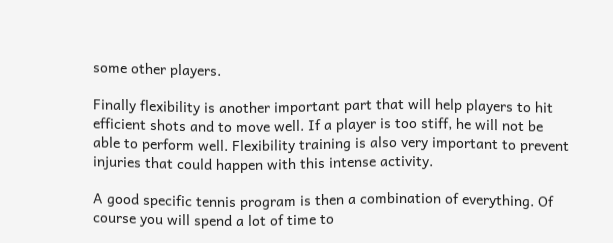some other players.

Finally flexibility is another important part that will help players to hit efficient shots and to move well. If a player is too stiff, he will not be able to perform well. Flexibility training is also very important to prevent injuries that could happen with this intense activity.

A good specific tennis program is then a combination of everything. Of course you will spend a lot of time to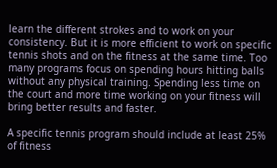learn the different strokes and to work on your consistency. But it is more efficient to work on specific tennis shots and on the fitness at the same time. Too many programs focus on spending hours hitting balls without any physical training. Spending less time on the court and more time working on your fitness will bring better results and faster.

A specific tennis program should include at least 25% of fitness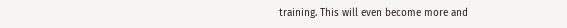training. This will even become more and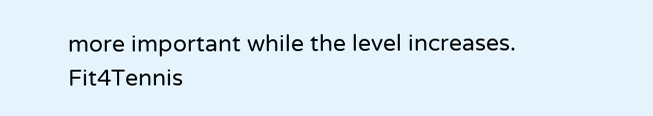more important while the level increases. Fit4Tennis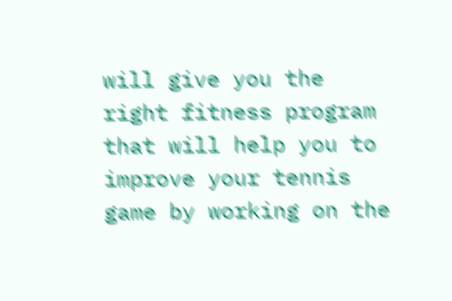will give you the right fitness program that will help you to improve your tennis game by working on the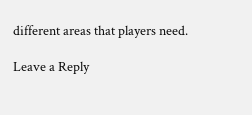different areas that players need.

Leave a Reply